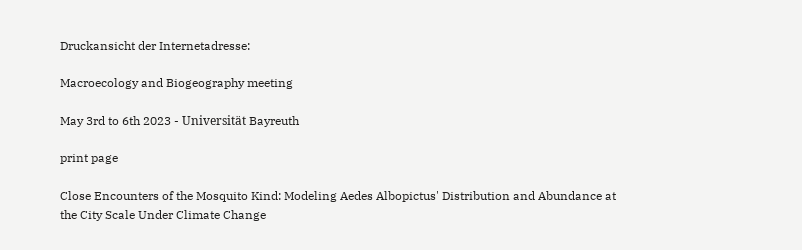Druckansicht der Internetadresse:

Macroecology and Biogeography meeting

May 3rd to 6th 2023 - Universität Bayreuth

print page

Close Encounters of the Mosquito Kind: Modeling Aedes Albopictus' Distribution and Abundance at the City Scale Under Climate Change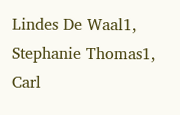Lindes De Waal1, Stephanie Thomas1, Carl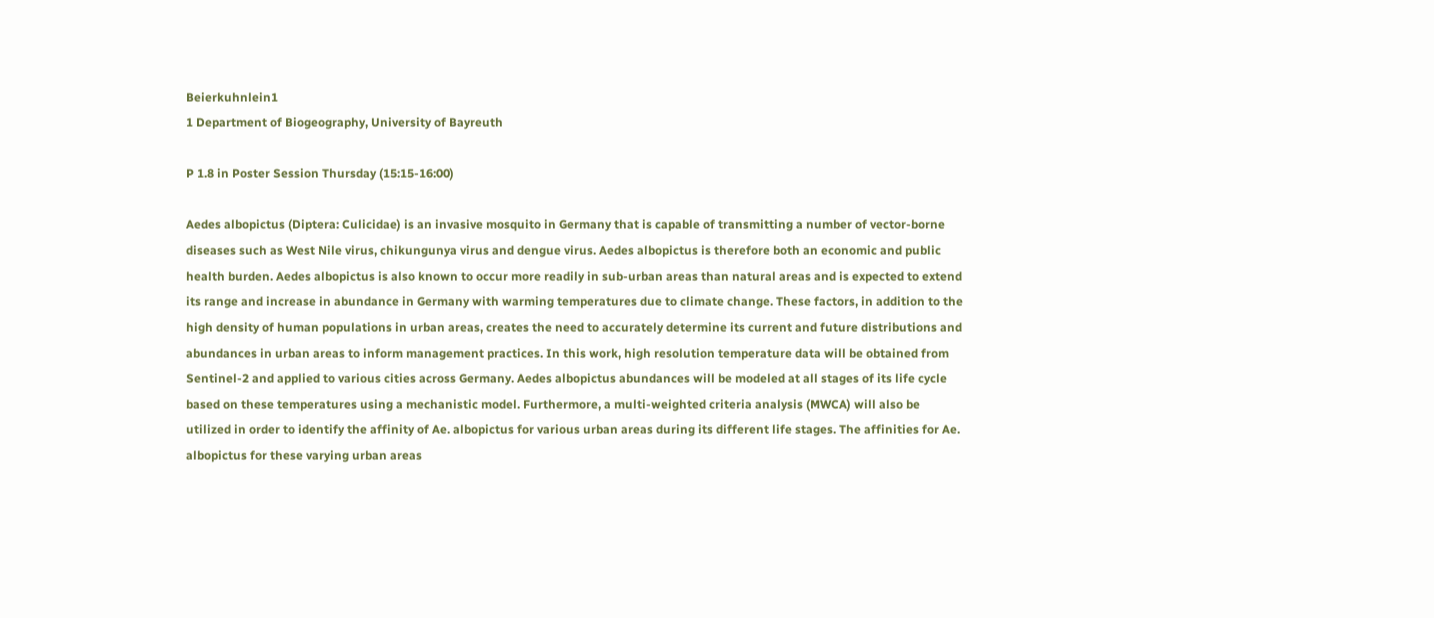Beierkuhnlein1
1 Department of Biogeography, University of Bayreuth

P 1.8 in Poster Session Thursday (15:15-16:00)

Aedes albopictus (Diptera: Culicidae) is an invasive mosquito in Germany that is capable of transmitting a number of vector-borne diseases such as West Nile virus, chikungunya virus and dengue virus. Aedes albopictus is therefore both an economic and public health burden. Aedes albopictus is also known to occur more readily in sub-urban areas than natural areas and is expected to extend its range and increase in abundance in Germany with warming temperatures due to climate change. These factors, in addition to the high density of human populations in urban areas, creates the need to accurately determine its current and future distributions and abundances in urban areas to inform management practices. In this work, high resolution temperature data will be obtained from Sentinel-2 and applied to various cities across Germany. Aedes albopictus abundances will be modeled at all stages of its life cycle based on these temperatures using a mechanistic model. Furthermore, a multi-weighted criteria analysis (MWCA) will also be utilized in order to identify the affinity of Ae. albopictus for various urban areas during its different life stages. The affinities for Ae. albopictus for these varying urban areas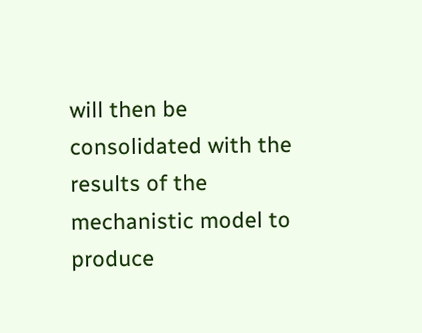will then be consolidated with the results of the mechanistic model to produce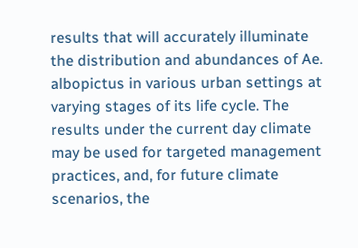results that will accurately illuminate the distribution and abundances of Ae. albopictus in various urban settings at varying stages of its life cycle. The results under the current day climate may be used for targeted management practices, and, for future climate scenarios, the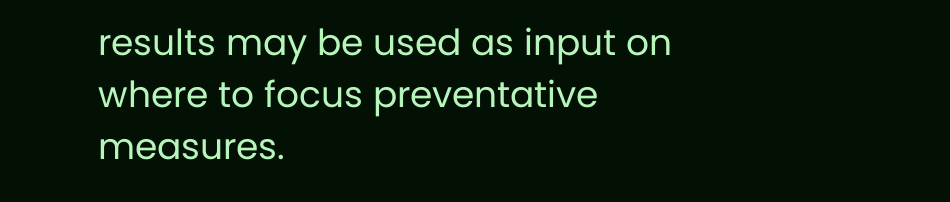results may be used as input on where to focus preventative measures.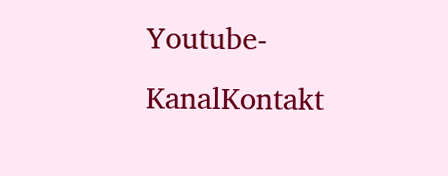Youtube-KanalKontakt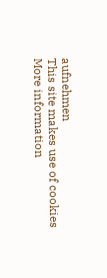aufnehmen
This site makes use of cookies More information